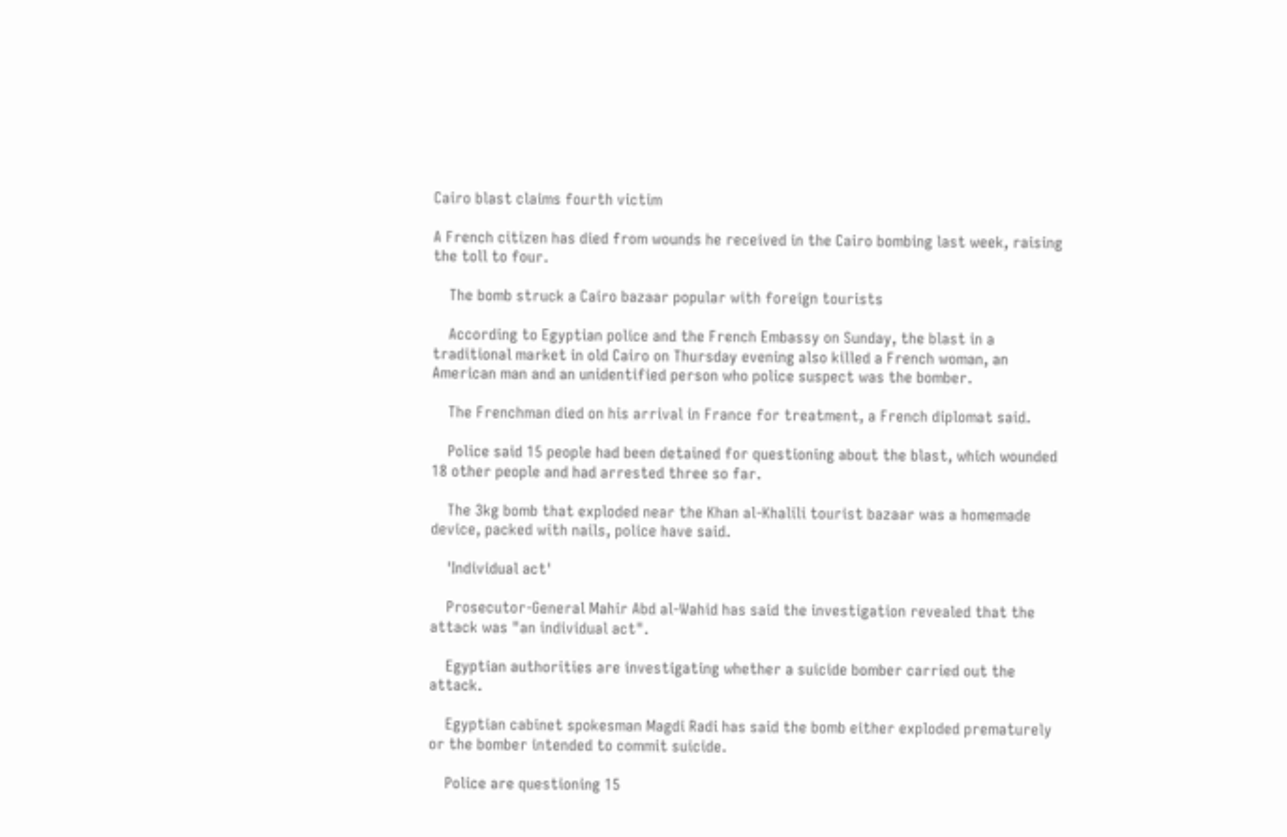Cairo blast claims fourth victim

A French citizen has died from wounds he received in the Cairo bombing last week, raising the toll to four.

    The bomb struck a Cairo bazaar popular with foreign tourists

    According to Egyptian police and the French Embassy on Sunday, the blast in a traditional market in old Cairo on Thursday evening also killed a French woman, an American man and an unidentified person who police suspect was the bomber.

    The Frenchman died on his arrival in France for treatment, a French diplomat said.

    Police said 15 people had been detained for questioning about the blast, which wounded 18 other people and had arrested three so far.

    The 3kg bomb that exploded near the Khan al-Khalili tourist bazaar was a homemade device, packed with nails, police have said.

    'Individual act'

    Prosecutor-General Mahir Abd al-Wahid has said the investigation revealed that the attack was "an individual act".

    Egyptian authorities are investigating whether a suicide bomber carried out the attack.

    Egyptian cabinet spokesman Magdi Radi has said the bomb either exploded prematurely or the bomber intended to commit suicide.

    Police are questioning 15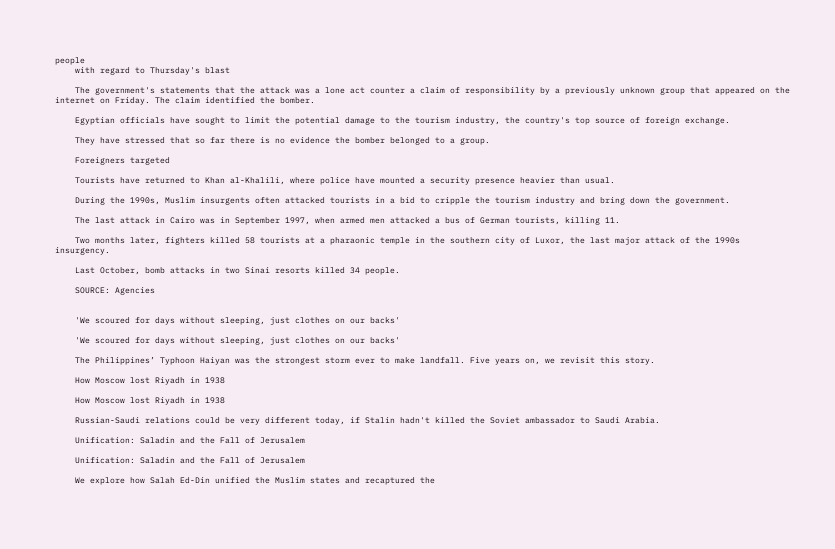people
    with regard to Thursday's blast

    The government's statements that the attack was a lone act counter a claim of responsibility by a previously unknown group that appeared on the internet on Friday. The claim identified the bomber.

    Egyptian officials have sought to limit the potential damage to the tourism industry, the country's top source of foreign exchange.

    They have stressed that so far there is no evidence the bomber belonged to a group.

    Foreigners targeted

    Tourists have returned to Khan al-Khalili, where police have mounted a security presence heavier than usual.

    During the 1990s, Muslim insurgents often attacked tourists in a bid to cripple the tourism industry and bring down the government.

    The last attack in Cairo was in September 1997, when armed men attacked a bus of German tourists, killing 11.

    Two months later, fighters killed 58 tourists at a pharaonic temple in the southern city of Luxor, the last major attack of the 1990s insurgency.

    Last October, bomb attacks in two Sinai resorts killed 34 people.

    SOURCE: Agencies


    'We scoured for days without sleeping, just clothes on our backs'

    'We scoured for days without sleeping, just clothes on our backs'

    The Philippines’ Typhoon Haiyan was the strongest storm ever to make landfall. Five years on, we revisit this story.

    How Moscow lost Riyadh in 1938

    How Moscow lost Riyadh in 1938

    Russian-Saudi relations could be very different today, if Stalin hadn't killed the Soviet ambassador to Saudi Arabia.

    Unification: Saladin and the Fall of Jerusalem

    Unification: Saladin and the Fall of Jerusalem

    We explore how Salah Ed-Din unified the Muslim states and recaptured the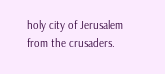holy city of Jerusalem from the crusaders.